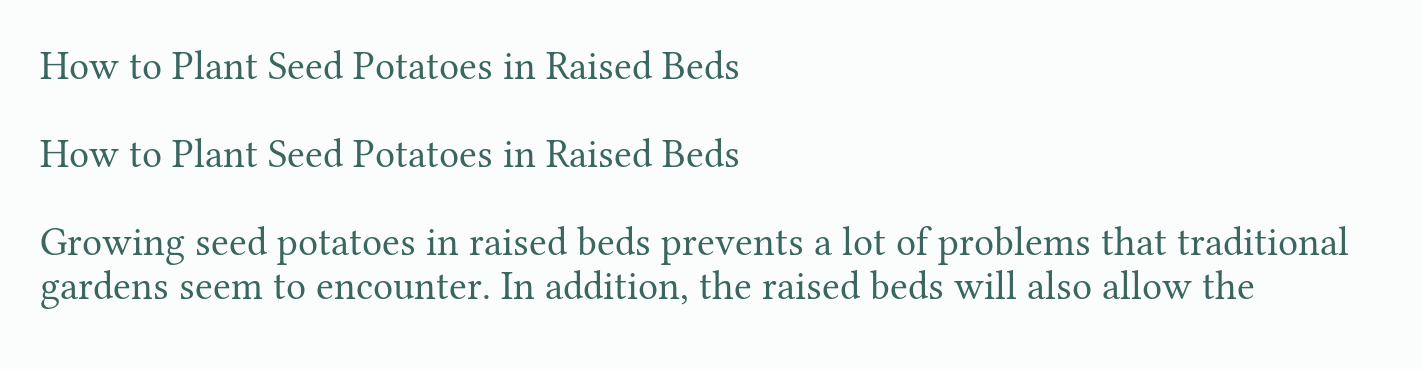How to Plant Seed Potatoes in Raised Beds

How to Plant Seed Potatoes in Raised Beds

Growing seed potatoes in raised beds prevents a lot of problems that traditional gardens seem to encounter. In addition, the raised beds will also allow the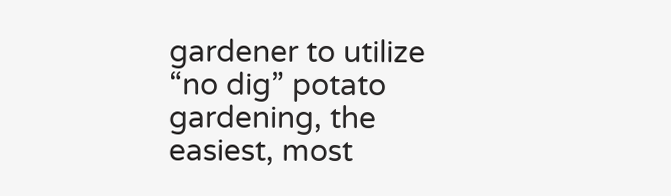gardener to utilize “no dig” potato gardening, the easiest, most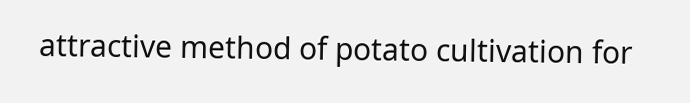attractive method of potato cultivation for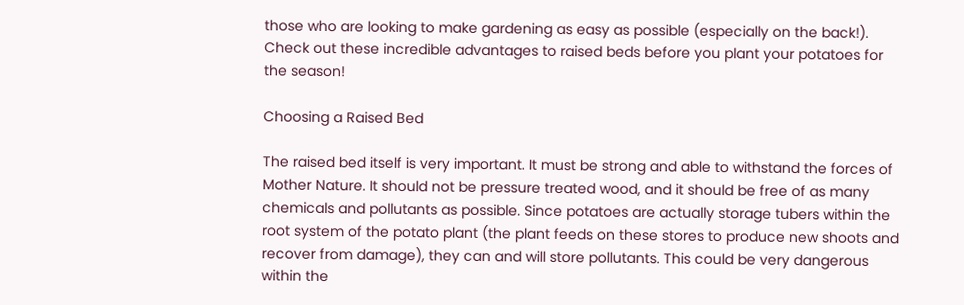those who are looking to make gardening as easy as possible (especially on the back!). Check out these incredible advantages to raised beds before you plant your potatoes for the season!

Choosing a Raised Bed

The raised bed itself is very important. It must be strong and able to withstand the forces of Mother Nature. It should not be pressure treated wood, and it should be free of as many chemicals and pollutants as possible. Since potatoes are actually storage tubers within the root system of the potato plant (the plant feeds on these stores to produce new shoots and recover from damage), they can and will store pollutants. This could be very dangerous within the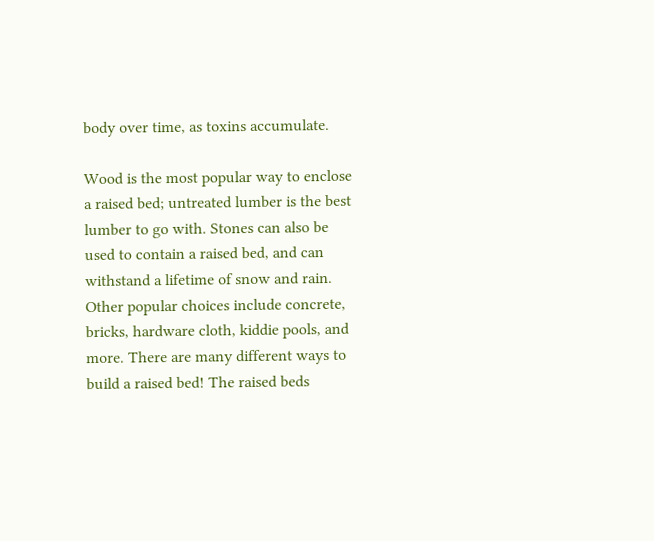body over time, as toxins accumulate.

Wood is the most popular way to enclose a raised bed; untreated lumber is the best lumber to go with. Stones can also be used to contain a raised bed, and can withstand a lifetime of snow and rain. Other popular choices include concrete, bricks, hardware cloth, kiddie pools, and more. There are many different ways to build a raised bed! The raised beds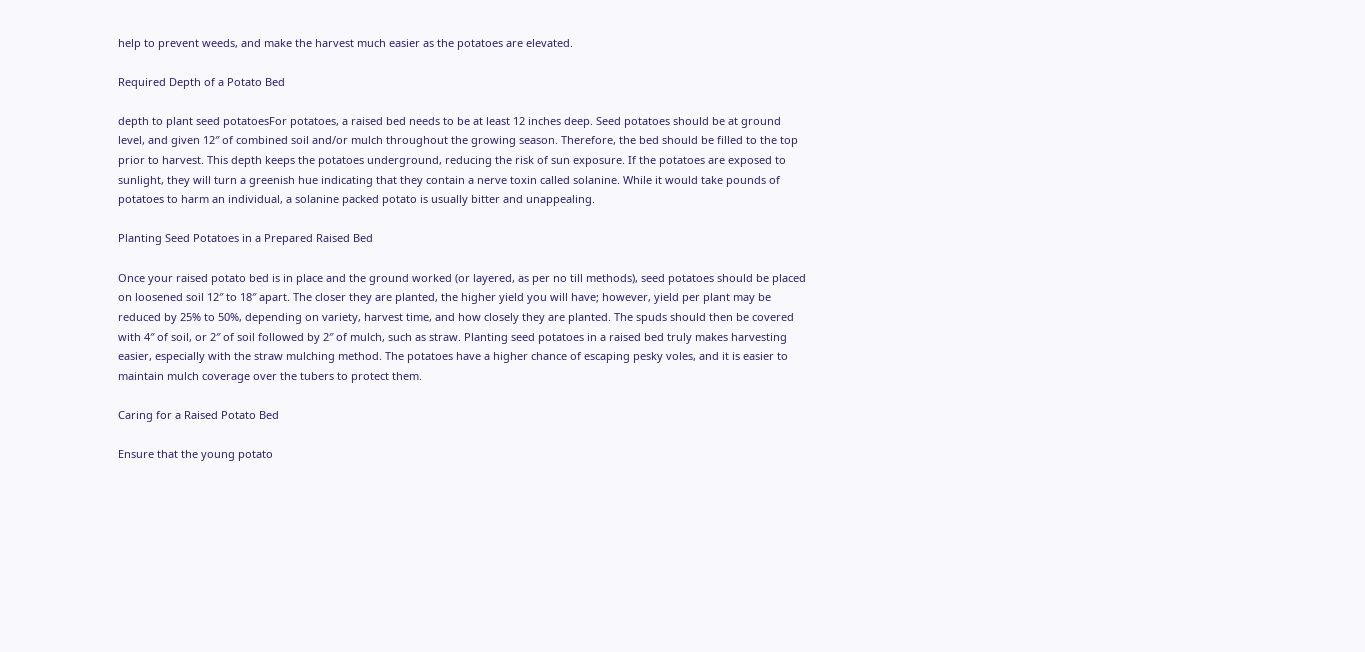help to prevent weeds, and make the harvest much easier as the potatoes are elevated.

Required Depth of a Potato Bed

depth to plant seed potatoesFor potatoes, a raised bed needs to be at least 12 inches deep. Seed potatoes should be at ground level, and given 12″ of combined soil and/or mulch throughout the growing season. Therefore, the bed should be filled to the top prior to harvest. This depth keeps the potatoes underground, reducing the risk of sun exposure. If the potatoes are exposed to sunlight, they will turn a greenish hue indicating that they contain a nerve toxin called solanine. While it would take pounds of potatoes to harm an individual, a solanine packed potato is usually bitter and unappealing.

Planting Seed Potatoes in a Prepared Raised Bed

Once your raised potato bed is in place and the ground worked (or layered, as per no till methods), seed potatoes should be placed on loosened soil 12″ to 18″ apart. The closer they are planted, the higher yield you will have; however, yield per plant may be reduced by 25% to 50%, depending on variety, harvest time, and how closely they are planted. The spuds should then be covered with 4″ of soil, or 2″ of soil followed by 2″ of mulch, such as straw. Planting seed potatoes in a raised bed truly makes harvesting easier, especially with the straw mulching method. The potatoes have a higher chance of escaping pesky voles, and it is easier to maintain mulch coverage over the tubers to protect them.

Caring for a Raised Potato Bed

Ensure that the young potato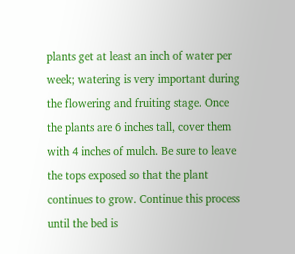plants get at least an inch of water per week; watering is very important during the flowering and fruiting stage. Once the plants are 6 inches tall, cover them with 4 inches of mulch. Be sure to leave the tops exposed so that the plant continues to grow. Continue this process until the bed is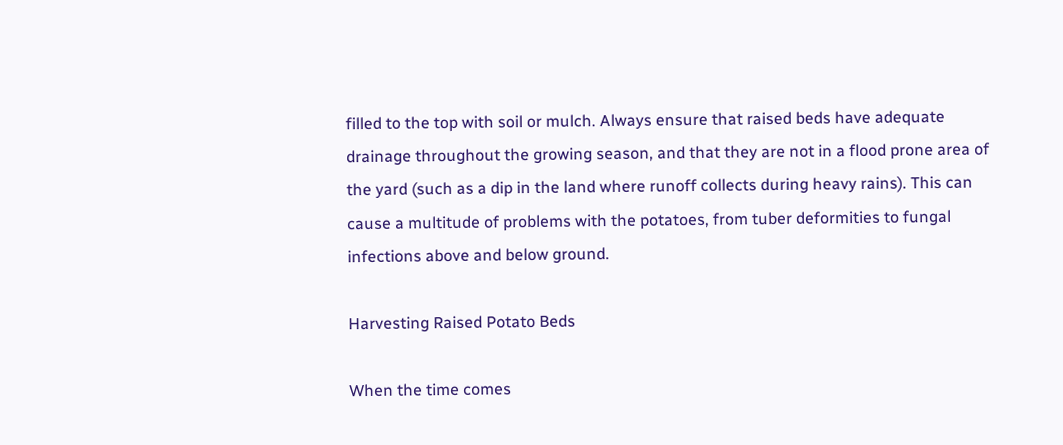filled to the top with soil or mulch. Always ensure that raised beds have adequate drainage throughout the growing season, and that they are not in a flood prone area of the yard (such as a dip in the land where runoff collects during heavy rains). This can cause a multitude of problems with the potatoes, from tuber deformities to fungal infections above and below ground.

Harvesting Raised Potato Beds

When the time comes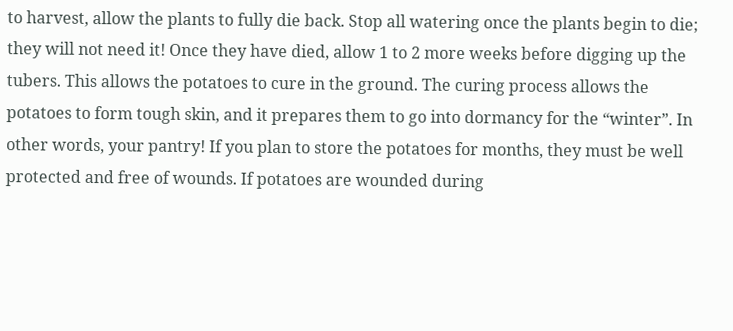to harvest, allow the plants to fully die back. Stop all watering once the plants begin to die; they will not need it! Once they have died, allow 1 to 2 more weeks before digging up the tubers. This allows the potatoes to cure in the ground. The curing process allows the potatoes to form tough skin, and it prepares them to go into dormancy for the “winter”. In other words, your pantry! If you plan to store the potatoes for months, they must be well protected and free of wounds. If potatoes are wounded during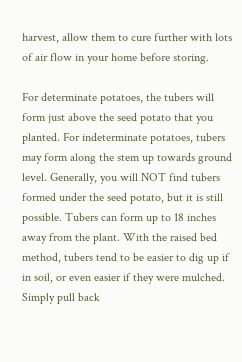harvest, allow them to cure further with lots of air flow in your home before storing.

For determinate potatoes, the tubers will form just above the seed potato that you planted. For indeterminate potatoes, tubers may form along the stem up towards ground level. Generally, you will NOT find tubers formed under the seed potato, but it is still possible. Tubers can form up to 18 inches away from the plant. With the raised bed method, tubers tend to be easier to dig up if in soil, or even easier if they were mulched. Simply pull back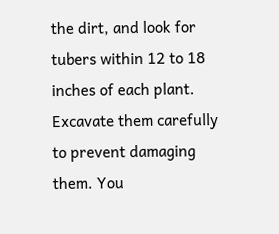the dirt, and look for tubers within 12 to 18 inches of each plant. Excavate them carefully to prevent damaging them. You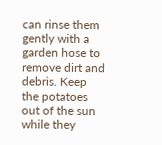can rinse them gently with a garden hose to remove dirt and debris. Keep the potatoes out of the sun while they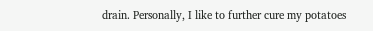drain. Personally, I like to further cure my potatoes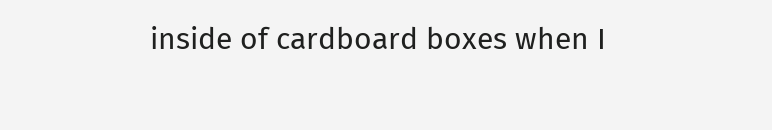inside of cardboard boxes when I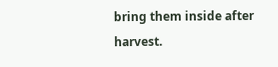bring them inside after harvest.